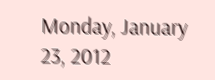Monday, January 23, 2012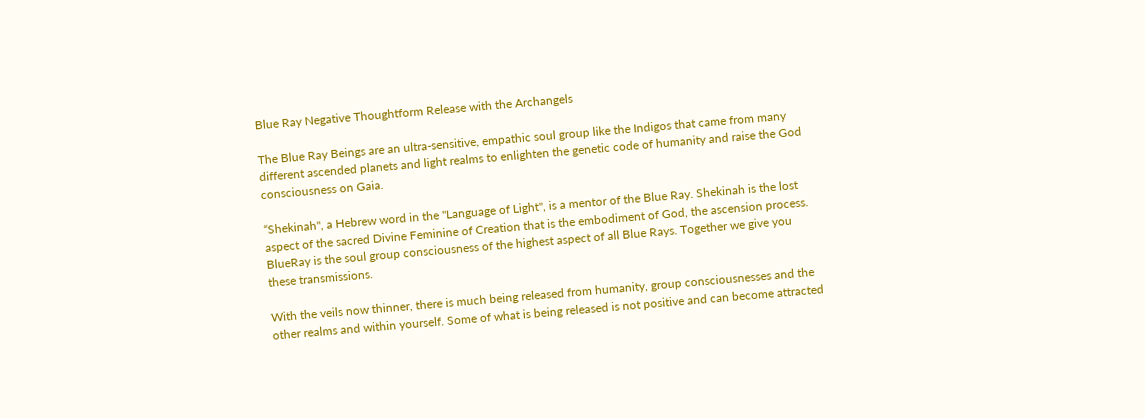Blue Ray Negative Thoughtform Release with the Archangels

The Blue Ray Beings are an ultra-sensitive, empathic soul group like the Indigos that came from many different ascended planets and light realms to enlighten the genetic code of humanity and raise the God consciousness on Gaia.

“Shekinah", a Hebrew word in the "Language of Light", is a mentor of the Blue Ray. Shekinah is the lost aspect of the sacred Divine Feminine of Creation that is the embodiment of God, the ascension process. BlueRay is the soul group consciousness of the highest aspect of all Blue Rays. Together we give you these transmissions.

With the veils now thinner, there is much being released from humanity, group consciousnesses and the other realms and within yourself. Some of what is being released is not positive and can become attracted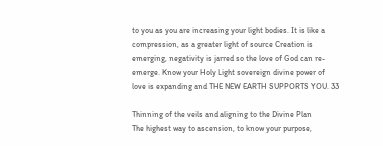to you as you are increasing your light bodies. It is like a compression, as a greater light of source Creation is emerging, negativity is jarred so the love of God can re-emerge. Know your Holy Light sovereign divine power of love is expanding and THE NEW EARTH SUPPORTS YOU. 33

Thinning of the veils and aligning to the Divine Plan
The highest way to ascension, to know your purpose,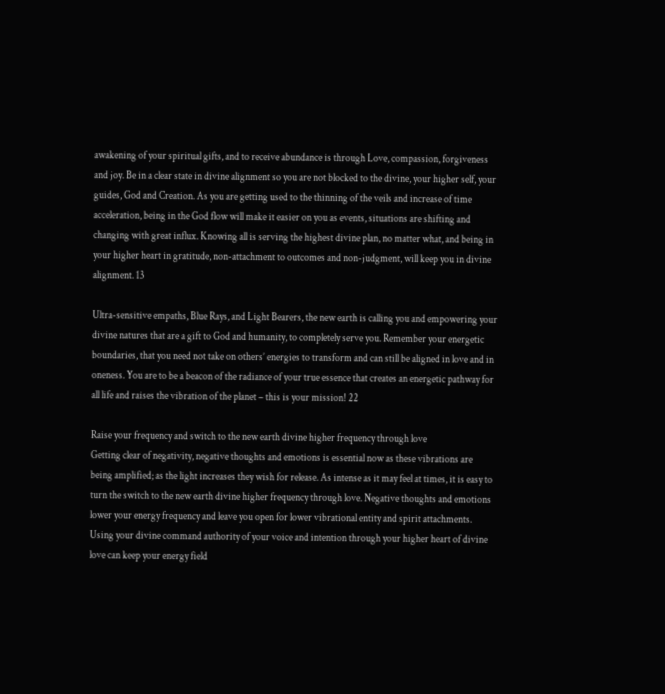awakening of your spiritual gifts, and to receive abundance is through Love, compassion, forgiveness and joy. Be in a clear state in divine alignment so you are not blocked to the divine, your higher self, your guides, God and Creation. As you are getting used to the thinning of the veils and increase of time acceleration, being in the God flow will make it easier on you as events, situations are shifting and changing with great influx. Knowing all is serving the highest divine plan, no matter what, and being in your higher heart in gratitude, non-attachment to outcomes and non-judgment, will keep you in divine alignment. 13

Ultra-sensitive empaths, Blue Rays, and Light Bearers, the new earth is calling you and empowering your divine natures that are a gift to God and humanity, to completely serve you. Remember your energetic boundaries, that you need not take on others’ energies to transform and can still be aligned in love and in oneness. You are to be a beacon of the radiance of your true essence that creates an energetic pathway for all life and raises the vibration of the planet – this is your mission! 22

Raise your frequency and switch to the new earth divine higher frequency through love
Getting clear of negativity, negative thoughts and emotions is essential now as these vibrations are being amplified; as the light increases they wish for release. As intense as it may feel at times, it is easy to turn the switch to the new earth divine higher frequency through love. Negative thoughts and emotions lower your energy frequency and leave you open for lower vibrational entity and spirit attachments. Using your divine command authority of your voice and intention through your higher heart of divine love can keep your energy field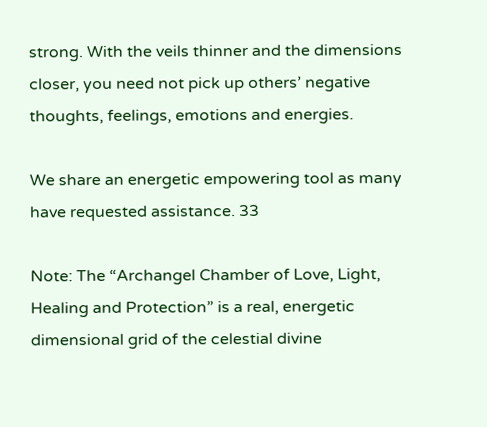strong. With the veils thinner and the dimensions closer, you need not pick up others’ negative thoughts, feelings, emotions and energies.

We share an energetic empowering tool as many have requested assistance. 33

Note: The “Archangel Chamber of Love, Light, Healing and Protection” is a real, energetic dimensional grid of the celestial divine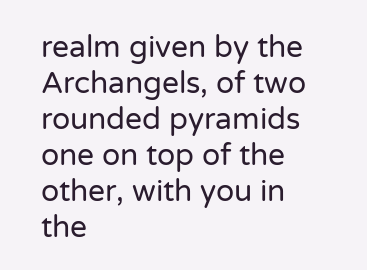realm given by the Archangels, of two rounded pyramids one on top of the other, with you in the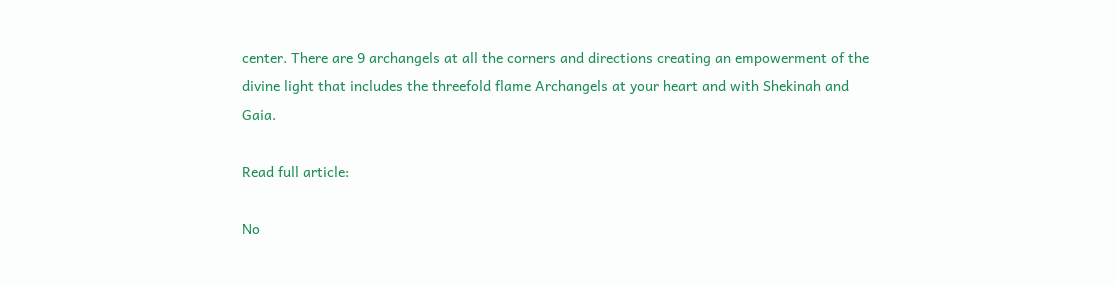center. There are 9 archangels at all the corners and directions creating an empowerment of the divine light that includes the threefold flame Archangels at your heart and with Shekinah and Gaia.

Read full article:

No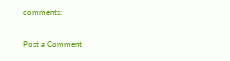comments:

Post a Comment